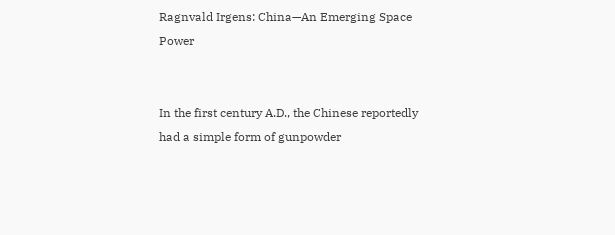Ragnvald Irgens: China—An Emerging Space Power


In the first century A.D., the Chinese reportedly had a simple form of gunpowder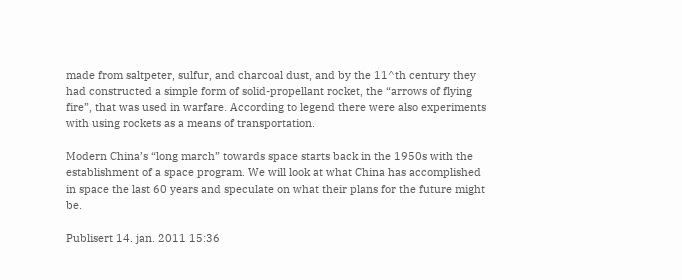made from saltpeter, sulfur, and charcoal dust, and by the 11^th century they had constructed a simple form of solid-propellant rocket, the “arrows of flying fire”, that was used in warfare. According to legend there were also experiments with using rockets as a means of transportation.

Modern China’s “long march” towards space starts back in the 1950s with the establishment of a space program. We will look at what China has accomplished in space the last 60 years and speculate on what their plans for the future might be.

Publisert 14. jan. 2011 15:36